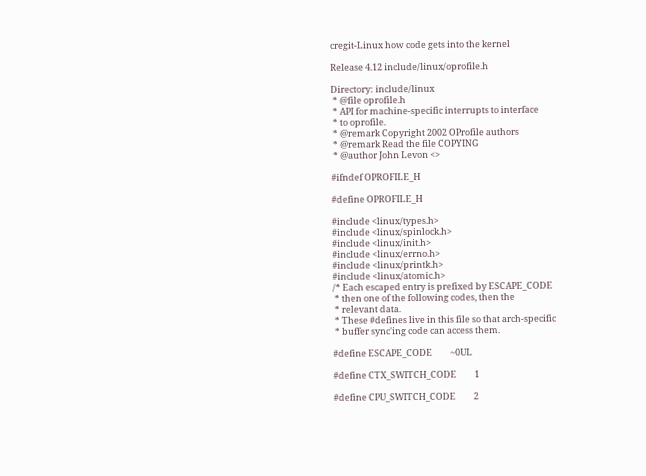cregit-Linux how code gets into the kernel

Release 4.12 include/linux/oprofile.h

Directory: include/linux
 * @file oprofile.h
 * API for machine-specific interrupts to interface
 * to oprofile.
 * @remark Copyright 2002 OProfile authors
 * @remark Read the file COPYING
 * @author John Levon <>

#ifndef OPROFILE_H

#define OPROFILE_H

#include <linux/types.h>
#include <linux/spinlock.h>
#include <linux/init.h>
#include <linux/errno.h>
#include <linux/printk.h>
#include <linux/atomic.h>
/* Each escaped entry is prefixed by ESCAPE_CODE
 * then one of the following codes, then the
 * relevant data.
 * These #defines live in this file so that arch-specific
 * buffer sync'ing code can access them.

#define ESCAPE_CODE         ~0UL

#define CTX_SWITCH_CODE         1

#define CPU_SWITCH_CODE         2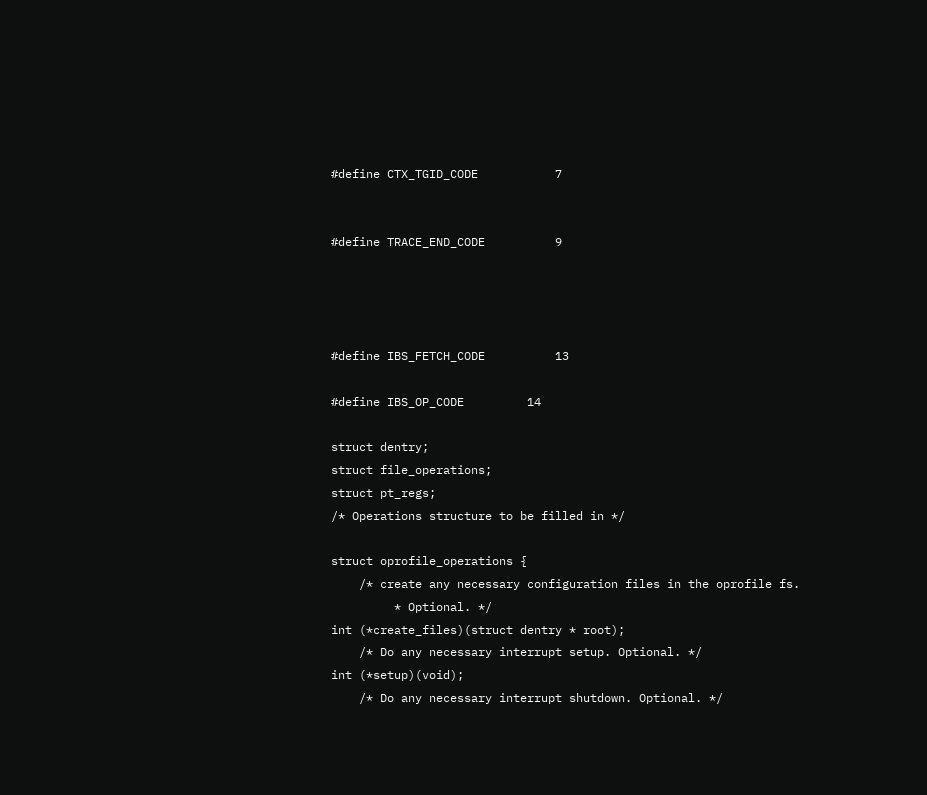#define CTX_TGID_CODE           7


#define TRACE_END_CODE          9




#define IBS_FETCH_CODE          13

#define IBS_OP_CODE         14

struct dentry;
struct file_operations;
struct pt_regs;
/* Operations structure to be filled in */

struct oprofile_operations {
    /* create any necessary configuration files in the oprofile fs.
         * Optional. */
int (*create_files)(struct dentry * root);
    /* Do any necessary interrupt setup. Optional. */
int (*setup)(void);
    /* Do any necessary interrupt shutdown. Optional. */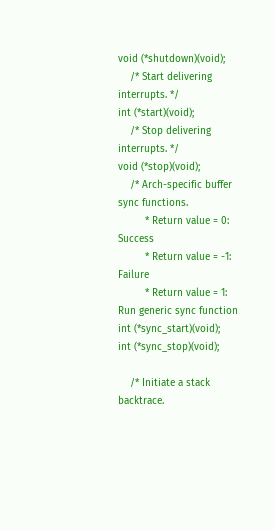void (*shutdown)(void);
    /* Start delivering interrupts. */
int (*start)(void);
    /* Stop delivering interrupts. */
void (*stop)(void);
    /* Arch-specific buffer sync functions.
         * Return value = 0:  Success
         * Return value = -1: Failure
         * Return value = 1:  Run generic sync function
int (*sync_start)(void);
int (*sync_stop)(void);

    /* Initiate a stack backtrace.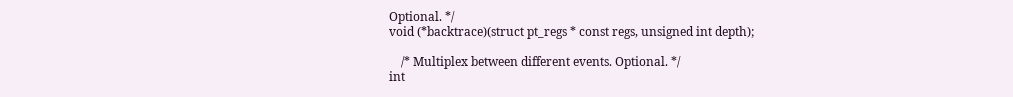Optional. */
void (*backtrace)(struct pt_regs * const regs, unsigned int depth);

    /* Multiplex between different events. Optional. */
int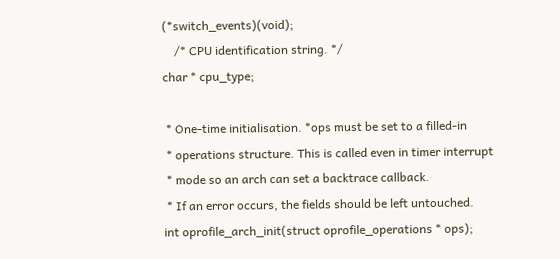(*switch_events)(void);
    /* CPU identification string. */
char * cpu_type;

 * One-time initialisation. *ops must be set to a filled-in
 * operations structure. This is called even in timer interrupt
 * mode so an arch can set a backtrace callback.
 * If an error occurs, the fields should be left untouched.
int oprofile_arch_init(struct oprofile_operations * ops);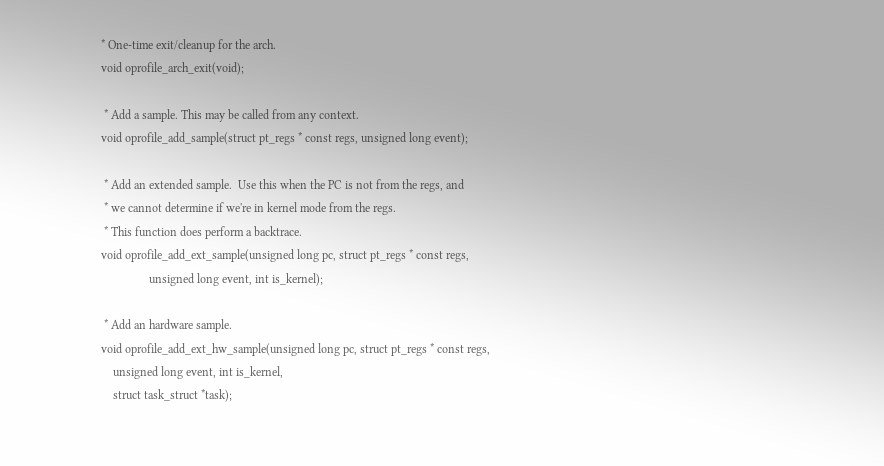* One-time exit/cleanup for the arch.
void oprofile_arch_exit(void);

 * Add a sample. This may be called from any context.
void oprofile_add_sample(struct pt_regs * const regs, unsigned long event);

 * Add an extended sample.  Use this when the PC is not from the regs, and
 * we cannot determine if we're in kernel mode from the regs.
 * This function does perform a backtrace.
void oprofile_add_ext_sample(unsigned long pc, struct pt_regs * const regs,
                unsigned long event, int is_kernel);

 * Add an hardware sample.
void oprofile_add_ext_hw_sample(unsigned long pc, struct pt_regs * const regs,
    unsigned long event, int is_kernel,
    struct task_struct *task);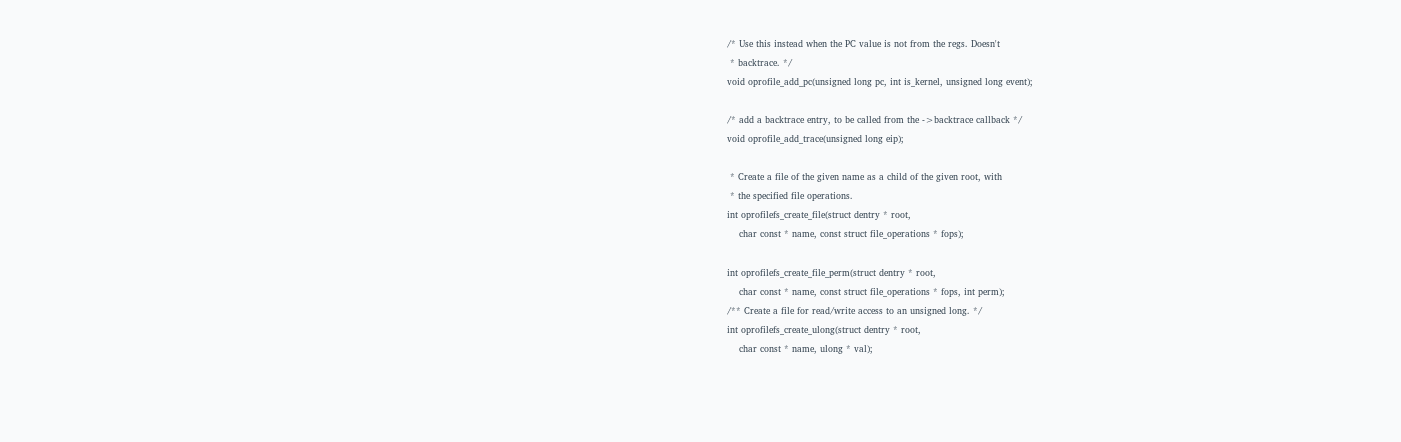/* Use this instead when the PC value is not from the regs. Doesn't
 * backtrace. */
void oprofile_add_pc(unsigned long pc, int is_kernel, unsigned long event);

/* add a backtrace entry, to be called from the ->backtrace callback */
void oprofile_add_trace(unsigned long eip);

 * Create a file of the given name as a child of the given root, with
 * the specified file operations.
int oprofilefs_create_file(struct dentry * root,
    char const * name, const struct file_operations * fops);

int oprofilefs_create_file_perm(struct dentry * root,
    char const * name, const struct file_operations * fops, int perm);
/** Create a file for read/write access to an unsigned long. */
int oprofilefs_create_ulong(struct dentry * root,
    char const * name, ulong * val);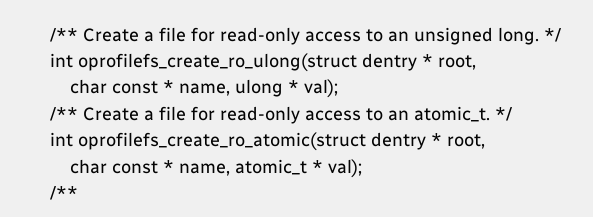/** Create a file for read-only access to an unsigned long. */
int oprofilefs_create_ro_ulong(struct dentry * root,
    char const * name, ulong * val);
/** Create a file for read-only access to an atomic_t. */
int oprofilefs_create_ro_atomic(struct dentry * root,
    char const * name, atomic_t * val);
/**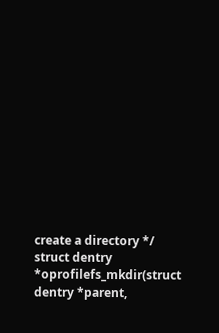create a directory */
struct dentry *oprofilefs_mkdir(struct dentry *parent,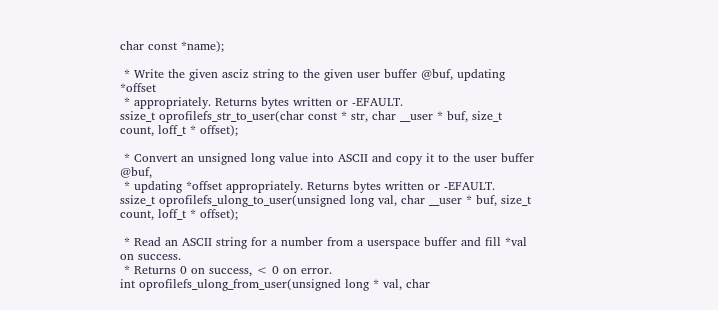char const *name);

 * Write the given asciz string to the given user buffer @buf, updating *offset
 * appropriately. Returns bytes written or -EFAULT.
ssize_t oprofilefs_str_to_user(char const * str, char __user * buf, size_t count, loff_t * offset);

 * Convert an unsigned long value into ASCII and copy it to the user buffer @buf,
 * updating *offset appropriately. Returns bytes written or -EFAULT.
ssize_t oprofilefs_ulong_to_user(unsigned long val, char __user * buf, size_t count, loff_t * offset);

 * Read an ASCII string for a number from a userspace buffer and fill *val on success.
 * Returns 0 on success, < 0 on error.
int oprofilefs_ulong_from_user(unsigned long * val, char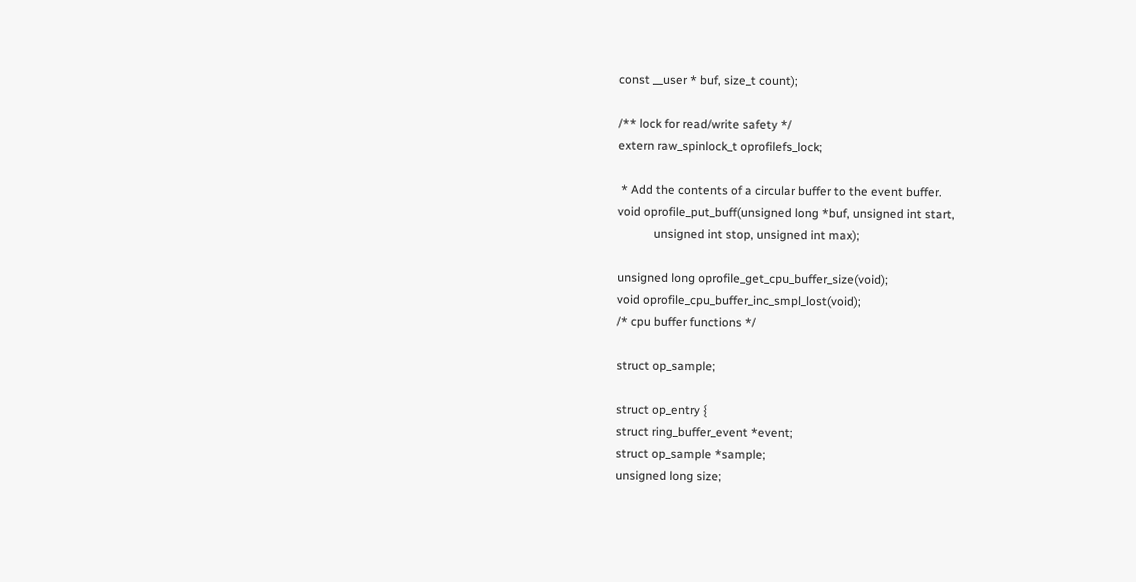const __user * buf, size_t count);

/** lock for read/write safety */
extern raw_spinlock_t oprofilefs_lock;

 * Add the contents of a circular buffer to the event buffer.
void oprofile_put_buff(unsigned long *buf, unsigned int start,
            unsigned int stop, unsigned int max);

unsigned long oprofile_get_cpu_buffer_size(void);
void oprofile_cpu_buffer_inc_smpl_lost(void);
/* cpu buffer functions */

struct op_sample;

struct op_entry {
struct ring_buffer_event *event;
struct op_sample *sample;
unsigned long size;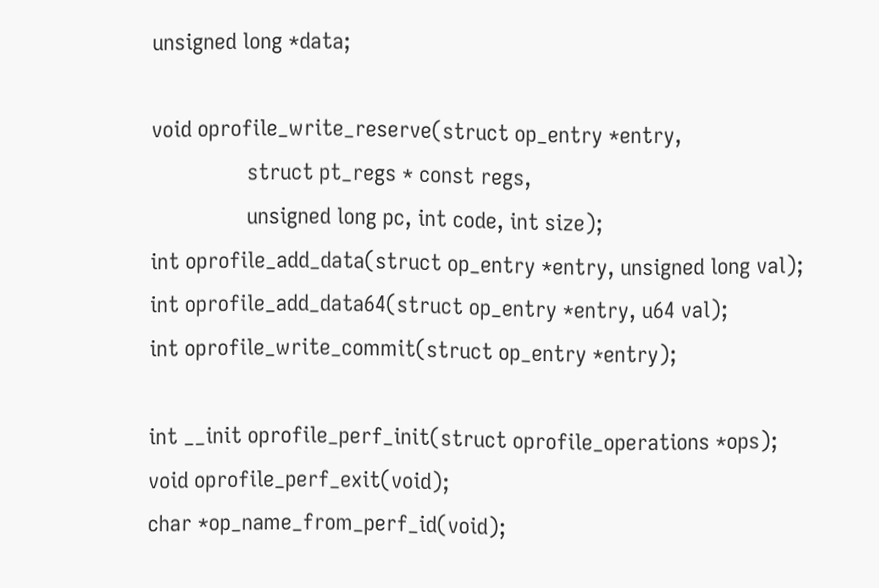unsigned long *data;

void oprofile_write_reserve(struct op_entry *entry,
                struct pt_regs * const regs,
                unsigned long pc, int code, int size);
int oprofile_add_data(struct op_entry *entry, unsigned long val);
int oprofile_add_data64(struct op_entry *entry, u64 val);
int oprofile_write_commit(struct op_entry *entry);

int __init oprofile_perf_init(struct oprofile_operations *ops);
void oprofile_perf_exit(void);
char *op_name_from_perf_id(void);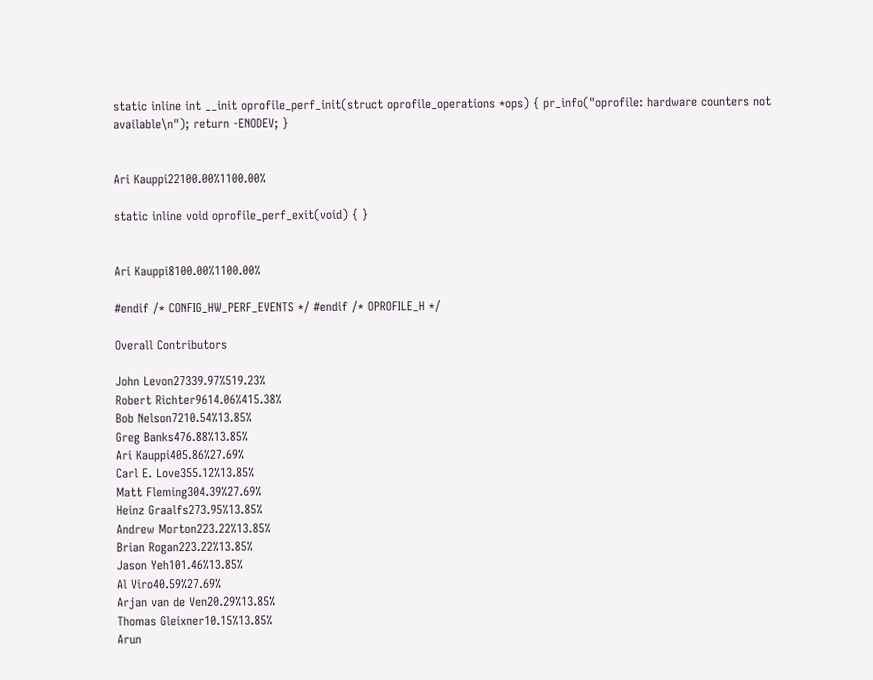static inline int __init oprofile_perf_init(struct oprofile_operations *ops) { pr_info("oprofile: hardware counters not available\n"); return -ENODEV; }


Ari Kauppi22100.00%1100.00%

static inline void oprofile_perf_exit(void) { }


Ari Kauppi8100.00%1100.00%

#endif /* CONFIG_HW_PERF_EVENTS */ #endif /* OPROFILE_H */

Overall Contributors

John Levon27339.97%519.23%
Robert Richter9614.06%415.38%
Bob Nelson7210.54%13.85%
Greg Banks476.88%13.85%
Ari Kauppi405.86%27.69%
Carl E. Love355.12%13.85%
Matt Fleming304.39%27.69%
Heinz Graalfs273.95%13.85%
Andrew Morton223.22%13.85%
Brian Rogan223.22%13.85%
Jason Yeh101.46%13.85%
Al Viro40.59%27.69%
Arjan van de Ven20.29%13.85%
Thomas Gleixner10.15%13.85%
Arun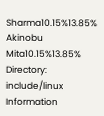Sharma10.15%13.85%
Akinobu Mita10.15%13.85%
Directory: include/linux
Information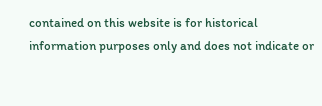contained on this website is for historical information purposes only and does not indicate or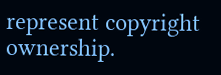represent copyright ownership.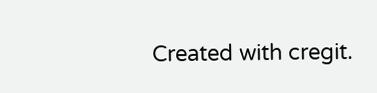Created with cregit.